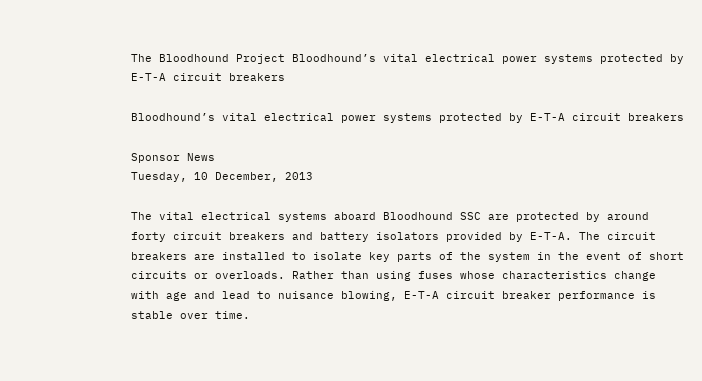The Bloodhound Project Bloodhound’s vital electrical power systems protected by E-T-A circuit breakers

Bloodhound’s vital electrical power systems protected by E-T-A circuit breakers

Sponsor News
Tuesday, 10 December, 2013

The vital electrical systems aboard Bloodhound SSC are protected by around forty circuit breakers and battery isolators provided by E-T-A. The circuit breakers are installed to isolate key parts of the system in the event of short circuits or overloads. Rather than using fuses whose characteristics change with age and lead to nuisance blowing, E-T-A circuit breaker performance is stable over time.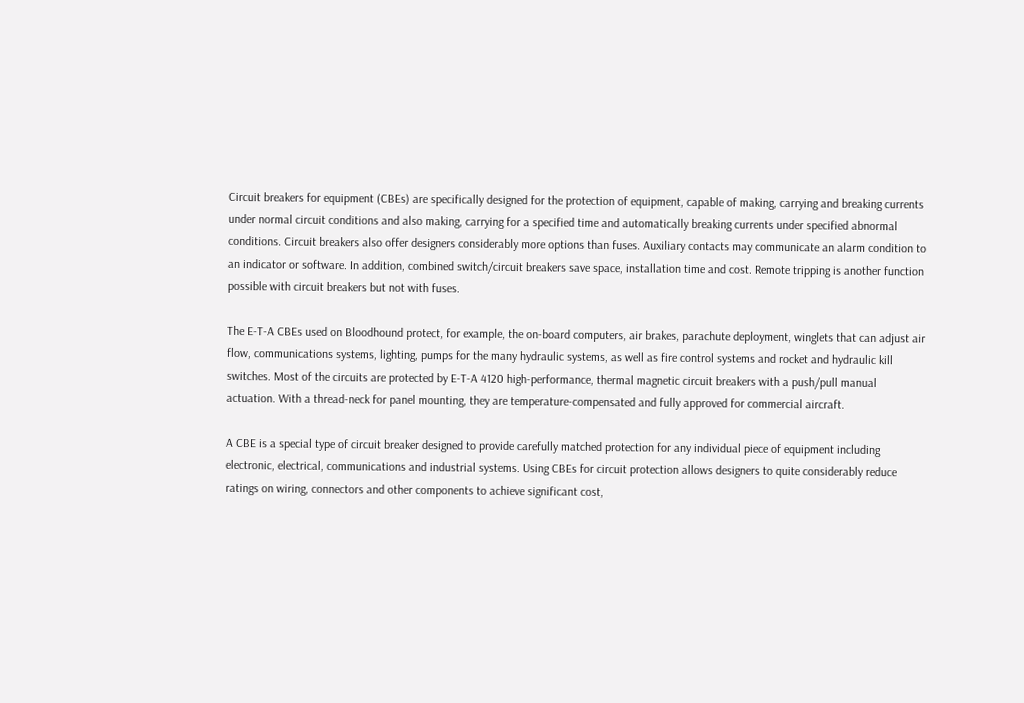Circuit breakers for equipment (CBEs) are specifically designed for the protection of equipment, capable of making, carrying and breaking currents under normal circuit conditions and also making, carrying for a specified time and automatically breaking currents under specified abnormal conditions. Circuit breakers also offer designers considerably more options than fuses. Auxiliary contacts may communicate an alarm condition to an indicator or software. In addition, combined switch/circuit breakers save space, installation time and cost. Remote tripping is another function possible with circuit breakers but not with fuses.

The E-T-A CBEs used on Bloodhound protect, for example, the on-board computers, air brakes, parachute deployment, winglets that can adjust air flow, communications systems, lighting, pumps for the many hydraulic systems, as well as fire control systems and rocket and hydraulic kill switches. Most of the circuits are protected by E-T-A 4120 high-performance, thermal magnetic circuit breakers with a push/pull manual actuation. With a thread-neck for panel mounting, they are temperature-compensated and fully approved for commercial aircraft.

A CBE is a special type of circuit breaker designed to provide carefully matched protection for any individual piece of equipment including electronic, electrical, communications and industrial systems. Using CBEs for circuit protection allows designers to quite considerably reduce ratings on wiring, connectors and other components to achieve significant cost,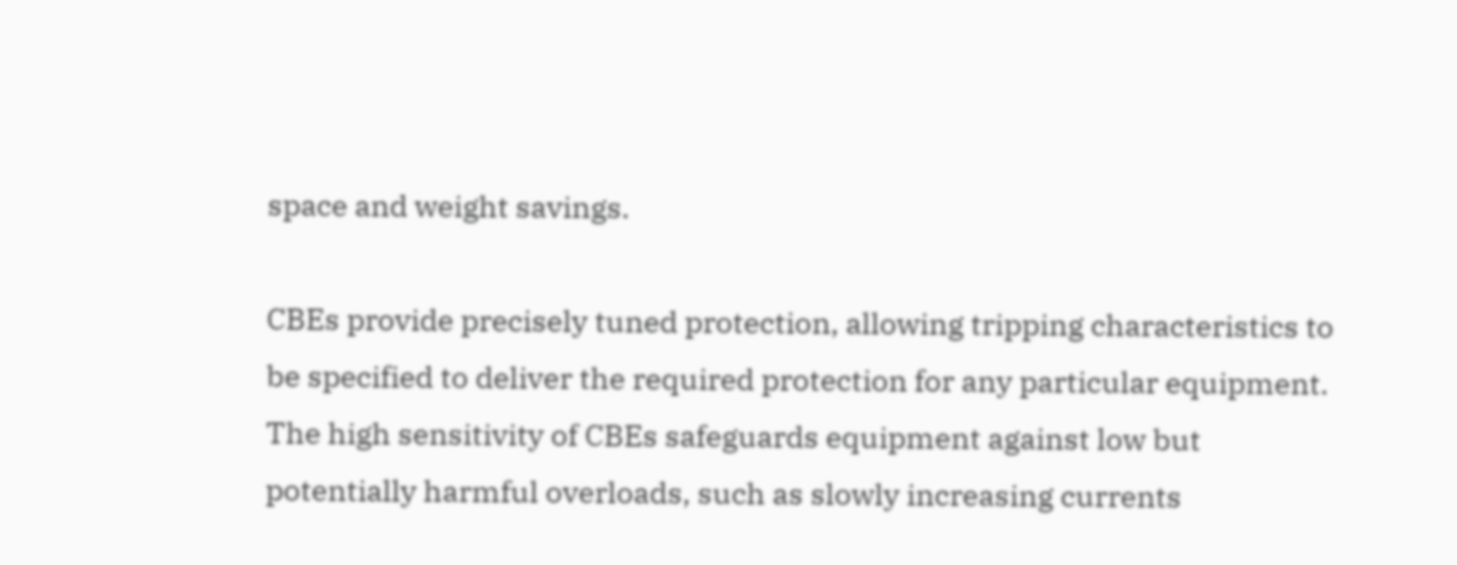space and weight savings.

CBEs provide precisely tuned protection, allowing tripping characteristics to be specified to deliver the required protection for any particular equipment. The high sensitivity of CBEs safeguards equipment against low but potentially harmful overloads, such as slowly increasing currents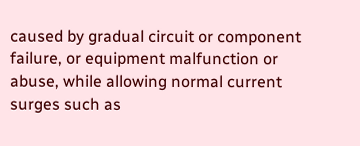caused by gradual circuit or component failure, or equipment malfunction or abuse, while allowing normal current surges such as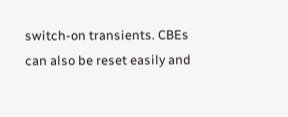switch-on transients. CBEs can also be reset easily and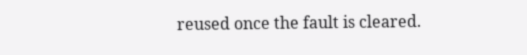reused once the fault is cleared.